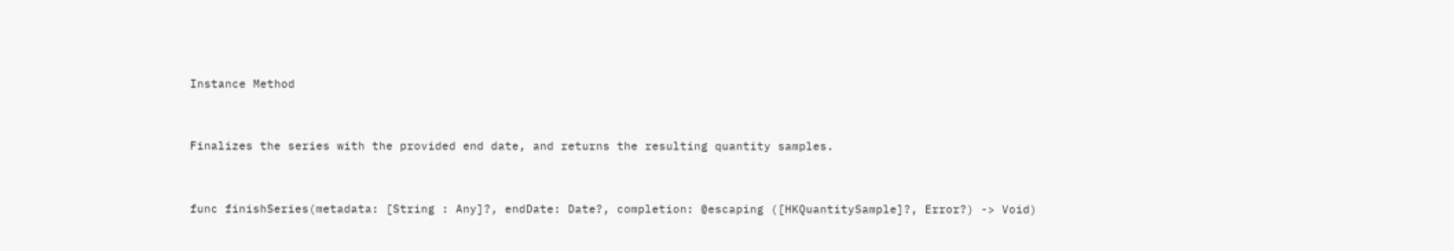Instance Method


Finalizes the series with the provided end date, and returns the resulting quantity samples.


func finishSeries(metadata: [String : Any]?, endDate: Date?, completion: @escaping ([HKQuantitySample]?, Error?) -> Void)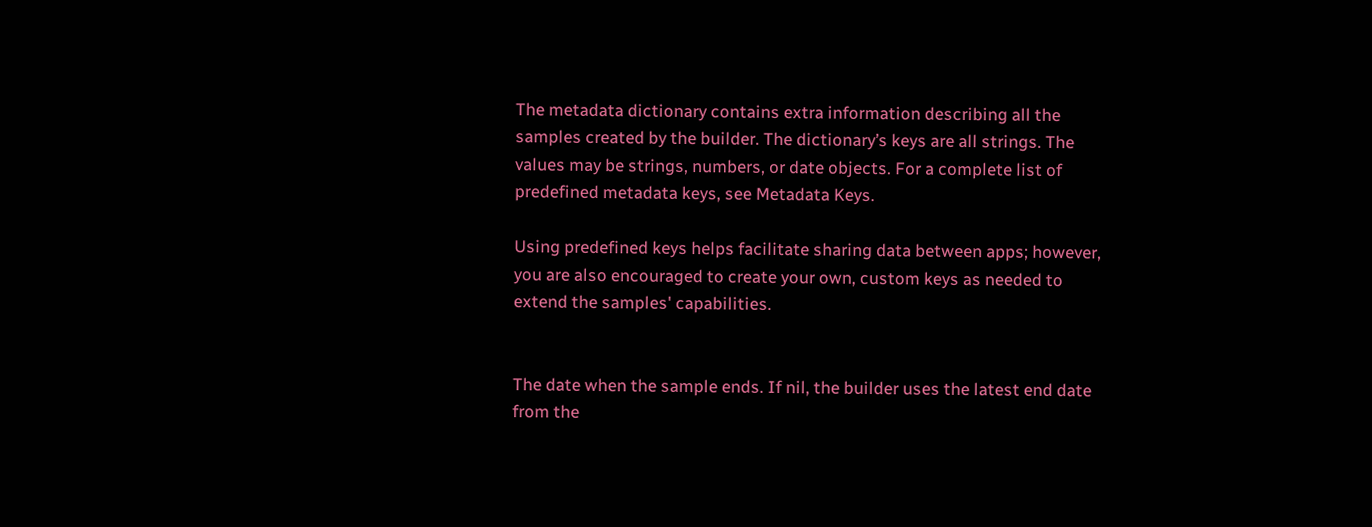The metadata dictionary contains extra information describing all the samples created by the builder. The dictionary’s keys are all strings. The values may be strings, numbers, or date objects. For a complete list of predefined metadata keys, see Metadata Keys.

Using predefined keys helps facilitate sharing data between apps; however, you are also encouraged to create your own, custom keys as needed to extend the samples' capabilities.


The date when the sample ends. If nil, the builder uses the latest end date from the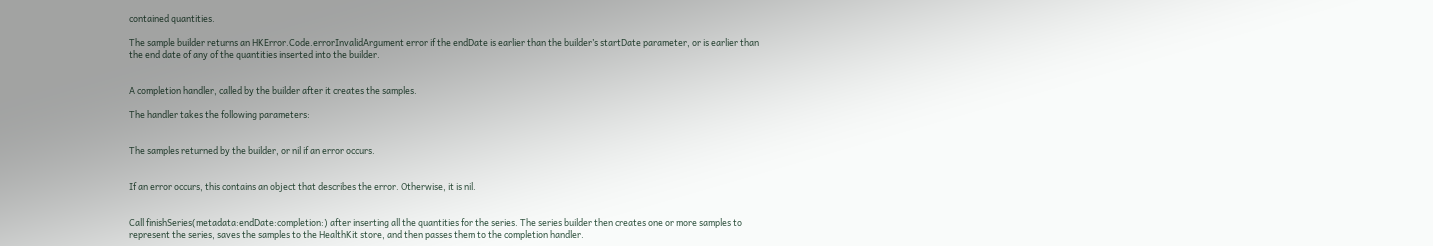contained quantities.

The sample builder returns an HKError.Code.errorInvalidArgument error if the endDate is earlier than the builder’s startDate parameter, or is earlier than the end date of any of the quantities inserted into the builder.


A completion handler, called by the builder after it creates the samples.

The handler takes the following parameters:


The samples returned by the builder, or nil if an error occurs.


If an error occurs, this contains an object that describes the error. Otherwise, it is nil.


Call finishSeries(metadata:endDate:completion:) after inserting all the quantities for the series. The series builder then creates one or more samples to represent the series, saves the samples to the HealthKit store, and then passes them to the completion handler.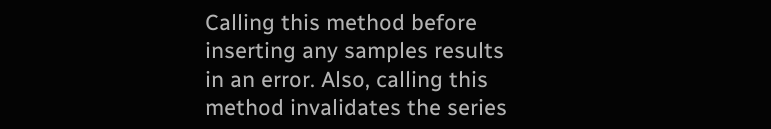Calling this method before inserting any samples results in an error. Also, calling this method invalidates the series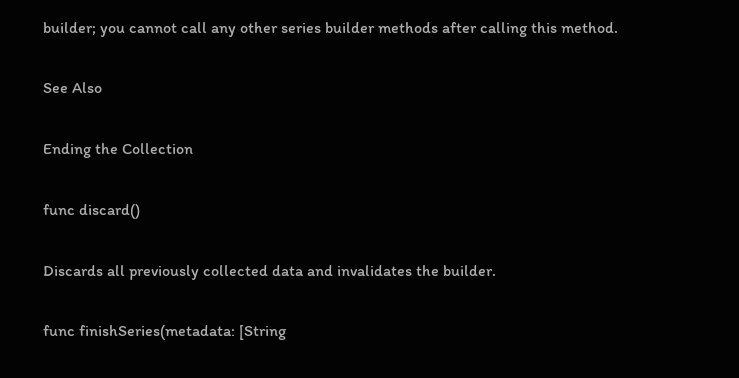builder; you cannot call any other series builder methods after calling this method.

See Also

Ending the Collection

func discard()

Discards all previously collected data and invalidates the builder.

func finishSeries(metadata: [String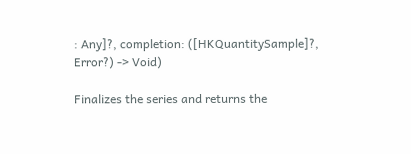: Any]?, completion: ([HKQuantitySample]?, Error?) -> Void)

Finalizes the series and returns the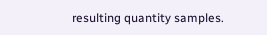resulting quantity samples.